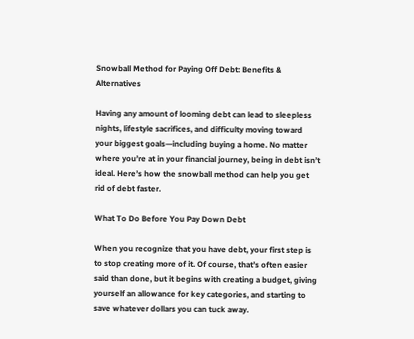Snowball Method for Paying Off Debt: Benefits & Alternatives

Having any amount of looming debt can lead to sleepless nights, lifestyle sacrifices, and difficulty moving toward your biggest goals—including buying a home. No matter where you’re at in your financial journey, being in debt isn’t ideal. Here’s how the snowball method can help you get rid of debt faster.

What To Do Before You Pay Down Debt

When you recognize that you have debt, your first step is to stop creating more of it. Of course, that’s often easier said than done, but it begins with creating a budget, giving yourself an allowance for key categories, and starting to save whatever dollars you can tuck away.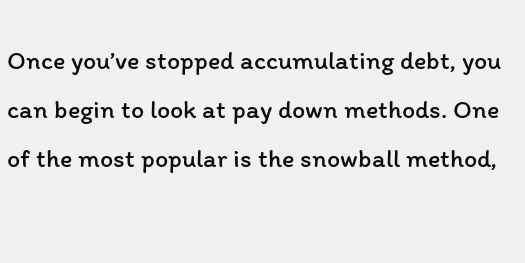Once you’ve stopped accumulating debt, you can begin to look at pay down methods. One of the most popular is the snowball method,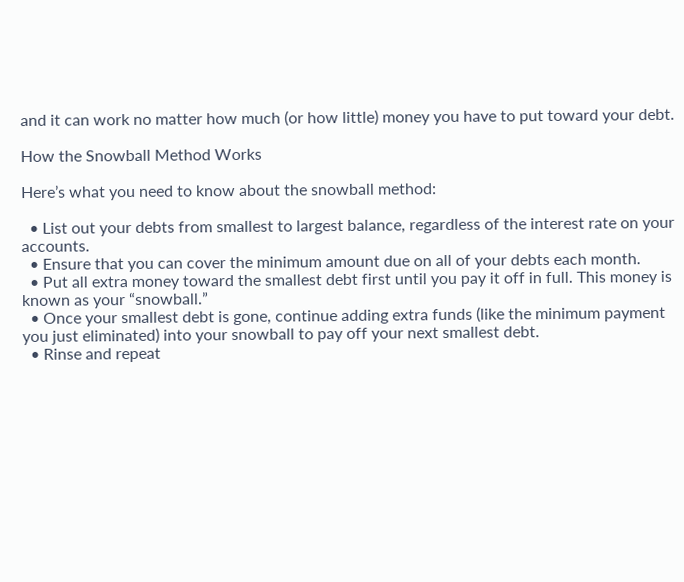and it can work no matter how much (or how little) money you have to put toward your debt.

How the Snowball Method Works

Here’s what you need to know about the snowball method:

  • List out your debts from smallest to largest balance, regardless of the interest rate on your accounts.
  • Ensure that you can cover the minimum amount due on all of your debts each month.
  • Put all extra money toward the smallest debt first until you pay it off in full. This money is known as your “snowball.”
  • Once your smallest debt is gone, continue adding extra funds (like the minimum payment you just eliminated) into your snowball to pay off your next smallest debt.
  • Rinse and repeat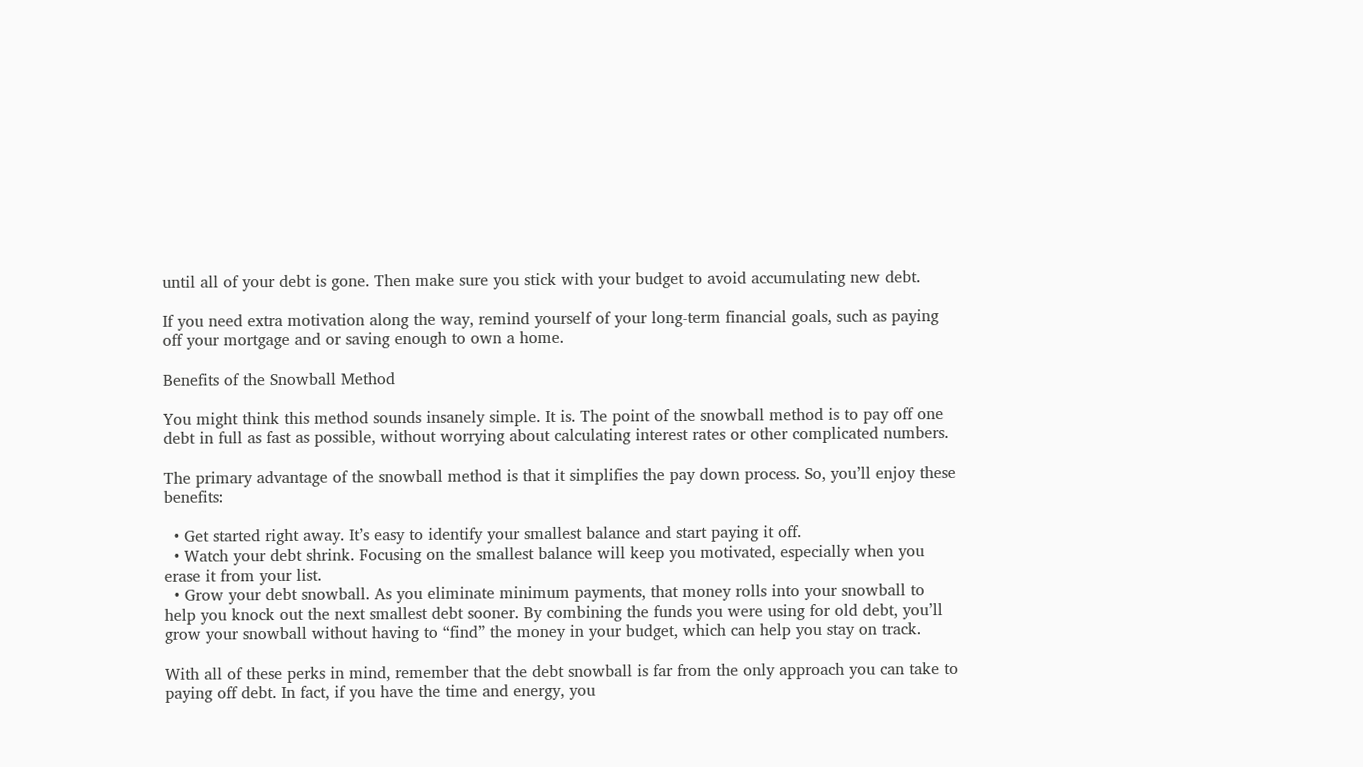until all of your debt is gone. Then make sure you stick with your budget to avoid accumulating new debt.

If you need extra motivation along the way, remind yourself of your long-term financial goals, such as paying off your mortgage and or saving enough to own a home.

Benefits of the Snowball Method

You might think this method sounds insanely simple. It is. The point of the snowball method is to pay off one debt in full as fast as possible, without worrying about calculating interest rates or other complicated numbers.

The primary advantage of the snowball method is that it simplifies the pay down process. So, you’ll enjoy these benefits:

  • Get started right away. It’s easy to identify your smallest balance and start paying it off.
  • Watch your debt shrink. Focusing on the smallest balance will keep you motivated, especially when you erase it from your list.
  • Grow your debt snowball. As you eliminate minimum payments, that money rolls into your snowball to help you knock out the next smallest debt sooner. By combining the funds you were using for old debt, you’ll grow your snowball without having to “find” the money in your budget, which can help you stay on track.

With all of these perks in mind, remember that the debt snowball is far from the only approach you can take to paying off debt. In fact, if you have the time and energy, you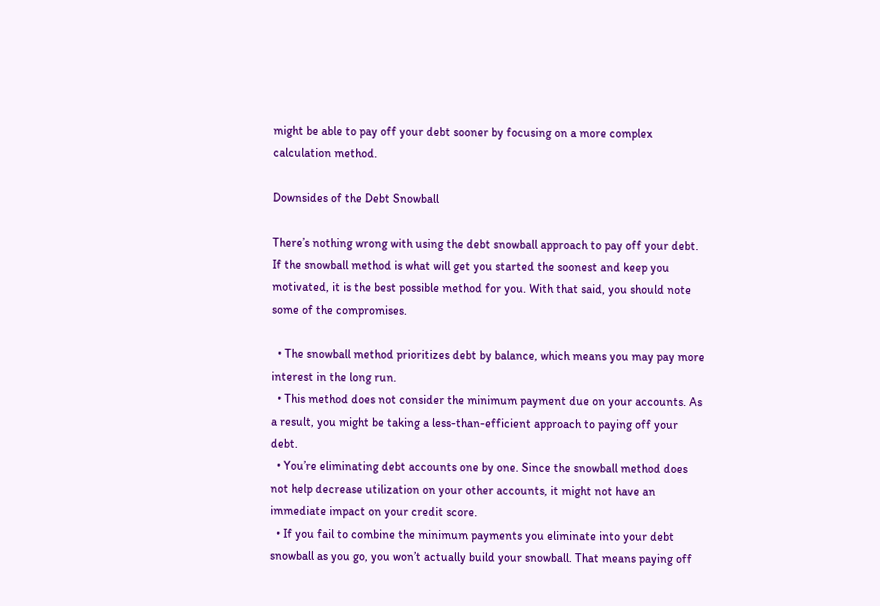might be able to pay off your debt sooner by focusing on a more complex calculation method.

Downsides of the Debt Snowball

There’s nothing wrong with using the debt snowball approach to pay off your debt. If the snowball method is what will get you started the soonest and keep you motivated, it is the best possible method for you. With that said, you should note some of the compromises.

  • The snowball method prioritizes debt by balance, which means you may pay more interest in the long run.
  • This method does not consider the minimum payment due on your accounts. As a result, you might be taking a less-than-efficient approach to paying off your debt.
  • You’re eliminating debt accounts one by one. Since the snowball method does not help decrease utilization on your other accounts, it might not have an immediate impact on your credit score.
  • If you fail to combine the minimum payments you eliminate into your debt snowball as you go, you won’t actually build your snowball. That means paying off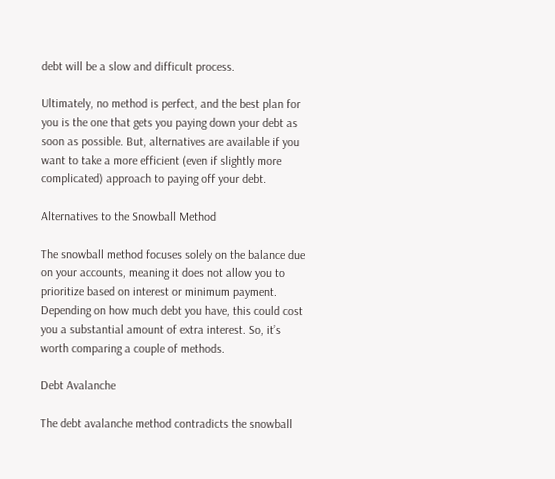debt will be a slow and difficult process.

Ultimately, no method is perfect, and the best plan for you is the one that gets you paying down your debt as soon as possible. But, alternatives are available if you want to take a more efficient (even if slightly more complicated) approach to paying off your debt.

Alternatives to the Snowball Method

The snowball method focuses solely on the balance due on your accounts, meaning it does not allow you to prioritize based on interest or minimum payment. Depending on how much debt you have, this could cost you a substantial amount of extra interest. So, it’s worth comparing a couple of methods.

Debt Avalanche

The debt avalanche method contradicts the snowball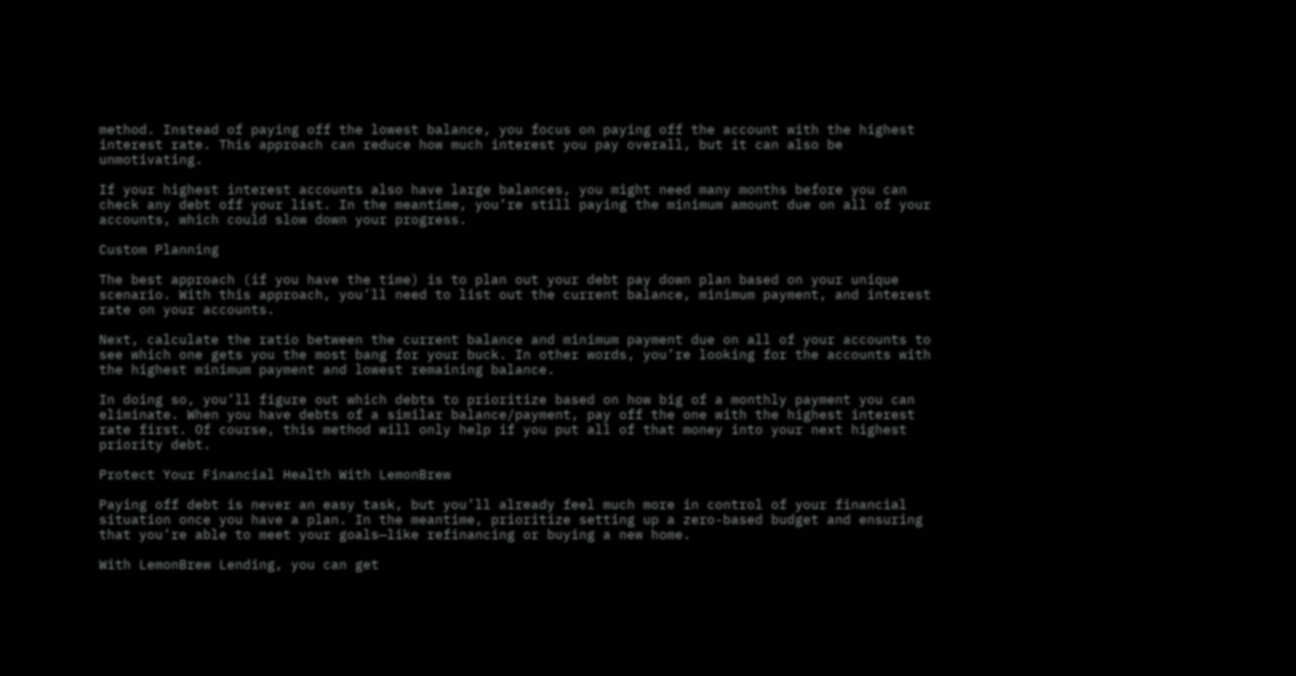method. Instead of paying off the lowest balance, you focus on paying off the account with the highest interest rate. This approach can reduce how much interest you pay overall, but it can also be unmotivating.

If your highest interest accounts also have large balances, you might need many months before you can check any debt off your list. In the meantime, you’re still paying the minimum amount due on all of your accounts, which could slow down your progress.

Custom Planning

The best approach (if you have the time) is to plan out your debt pay down plan based on your unique scenario. With this approach, you’ll need to list out the current balance, minimum payment, and interest rate on your accounts.

Next, calculate the ratio between the current balance and minimum payment due on all of your accounts to see which one gets you the most bang for your buck. In other words, you’re looking for the accounts with the highest minimum payment and lowest remaining balance.

In doing so, you’ll figure out which debts to prioritize based on how big of a monthly payment you can eliminate. When you have debts of a similar balance/payment, pay off the one with the highest interest rate first. Of course, this method will only help if you put all of that money into your next highest priority debt.

Protect Your Financial Health With LemonBrew

Paying off debt is never an easy task, but you’ll already feel much more in control of your financial situation once you have a plan. In the meantime, prioritize setting up a zero-based budget and ensuring that you’re able to meet your goals—like refinancing or buying a new home.

With LemonBrew Lending, you can get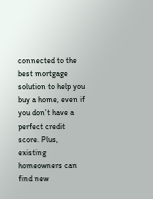connected to the best mortgage solution to help you buy a home, even if you don’t have a perfect credit score. Plus, existing homeowners can find new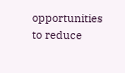opportunities to reduce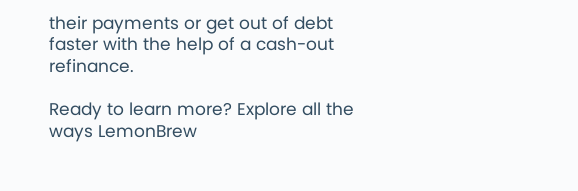their payments or get out of debt faster with the help of a cash-out refinance.

Ready to learn more? Explore all the ways LemonBrew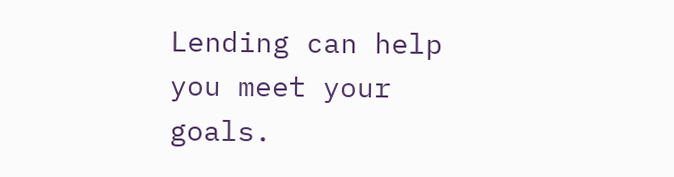Lending can help you meet your goals.